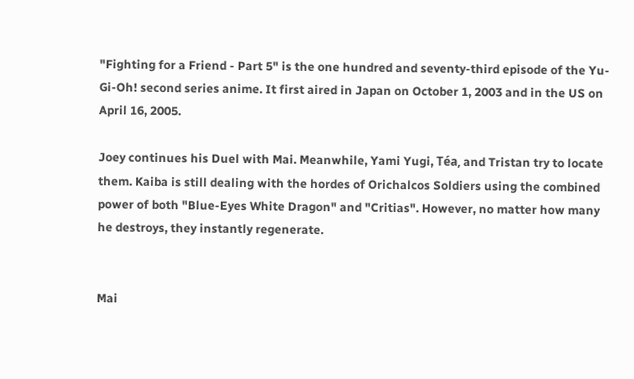"Fighting for a Friend - Part 5" is the one hundred and seventy-third episode of the Yu-Gi-Oh! second series anime. It first aired in Japan on October 1, 2003 and in the US on April 16, 2005.

Joey continues his Duel with Mai. Meanwhile, Yami Yugi, Téa, and Tristan try to locate them. Kaiba is still dealing with the hordes of Orichalcos Soldiers using the combined power of both "Blue-Eyes White Dragon" and "Critias". However, no matter how many he destroys, they instantly regenerate.


Mai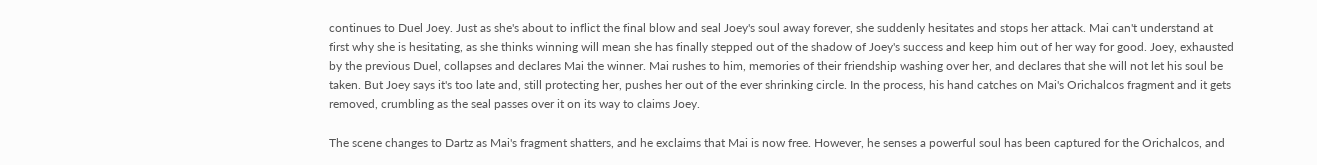continues to Duel Joey. Just as she's about to inflict the final blow and seal Joey's soul away forever, she suddenly hesitates and stops her attack. Mai can't understand at first why she is hesitating, as she thinks winning will mean she has finally stepped out of the shadow of Joey's success and keep him out of her way for good. Joey, exhausted by the previous Duel, collapses and declares Mai the winner. Mai rushes to him, memories of their friendship washing over her, and declares that she will not let his soul be taken. But Joey says it's too late and, still protecting her, pushes her out of the ever shrinking circle. In the process, his hand catches on Mai's Orichalcos fragment and it gets removed, crumbling as the seal passes over it on its way to claims Joey.

The scene changes to Dartz as Mai's fragment shatters, and he exclaims that Mai is now free. However, he senses a powerful soul has been captured for the Orichalcos, and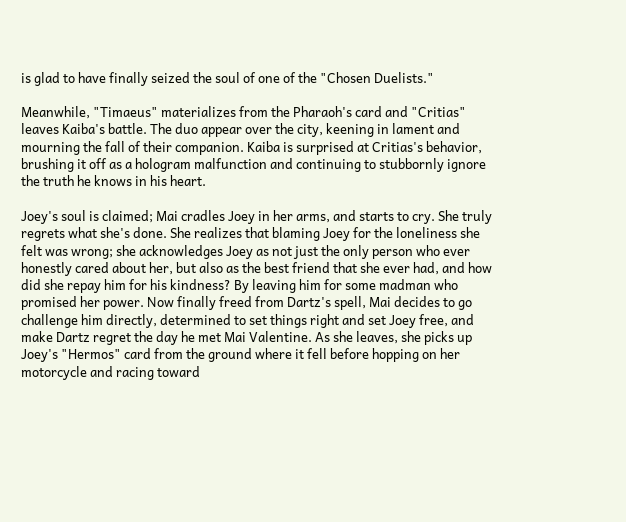is glad to have finally seized the soul of one of the "Chosen Duelists."

Meanwhile, "Timaeus" materializes from the Pharaoh's card and "Critias" leaves Kaiba's battle. The duo appear over the city, keening in lament and mourning the fall of their companion. Kaiba is surprised at Critias's behavior, brushing it off as a hologram malfunction and continuing to stubbornly ignore the truth he knows in his heart.

Joey's soul is claimed; Mai cradles Joey in her arms, and starts to cry. She truly regrets what she's done. She realizes that blaming Joey for the loneliness she felt was wrong; she acknowledges Joey as not just the only person who ever honestly cared about her, but also as the best friend that she ever had, and how did she repay him for his kindness? By leaving him for some madman who promised her power. Now finally freed from Dartz's spell, Mai decides to go challenge him directly, determined to set things right and set Joey free, and make Dartz regret the day he met Mai Valentine. As she leaves, she picks up Joey's "Hermos" card from the ground where it fell before hopping on her motorcycle and racing toward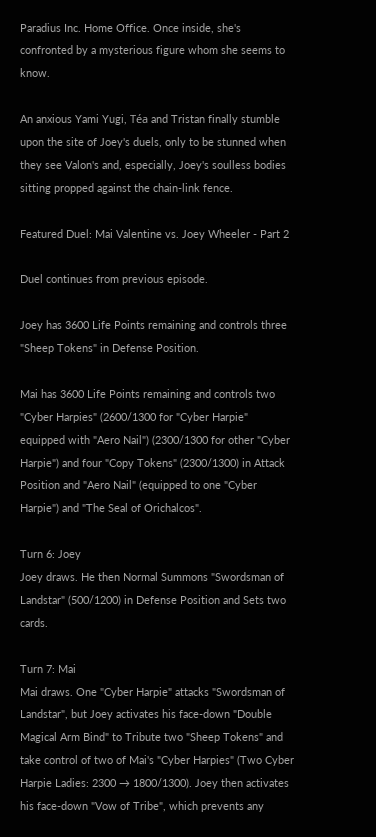Paradius Inc. Home Office. Once inside, she's confronted by a mysterious figure whom she seems to know.

An anxious Yami Yugi, Téa and Tristan finally stumble upon the site of Joey's duels, only to be stunned when they see Valon's and, especially, Joey's soulless bodies sitting propped against the chain-link fence.

Featured Duel: Mai Valentine vs. Joey Wheeler - Part 2

Duel continues from previous episode.

Joey has 3600 Life Points remaining and controls three "Sheep Tokens" in Defense Position.

Mai has 3600 Life Points remaining and controls two "Cyber Harpies" (2600/1300 for "Cyber Harpie" equipped with "Aero Nail") (2300/1300 for other "Cyber Harpie") and four "Copy Tokens" (2300/1300) in Attack Position and "Aero Nail" (equipped to one "Cyber Harpie") and "The Seal of Orichalcos".

Turn 6: Joey
Joey draws. He then Normal Summons "Swordsman of Landstar" (500/1200) in Defense Position and Sets two cards.

Turn 7: Mai
Mai draws. One "Cyber Harpie" attacks "Swordsman of Landstar", but Joey activates his face-down "Double Magical Arm Bind" to Tribute two "Sheep Tokens" and take control of two of Mai's "Cyber Harpies" (Two Cyber Harpie Ladies: 2300 → 1800/1300). Joey then activates his face-down "Vow of Tribe", which prevents any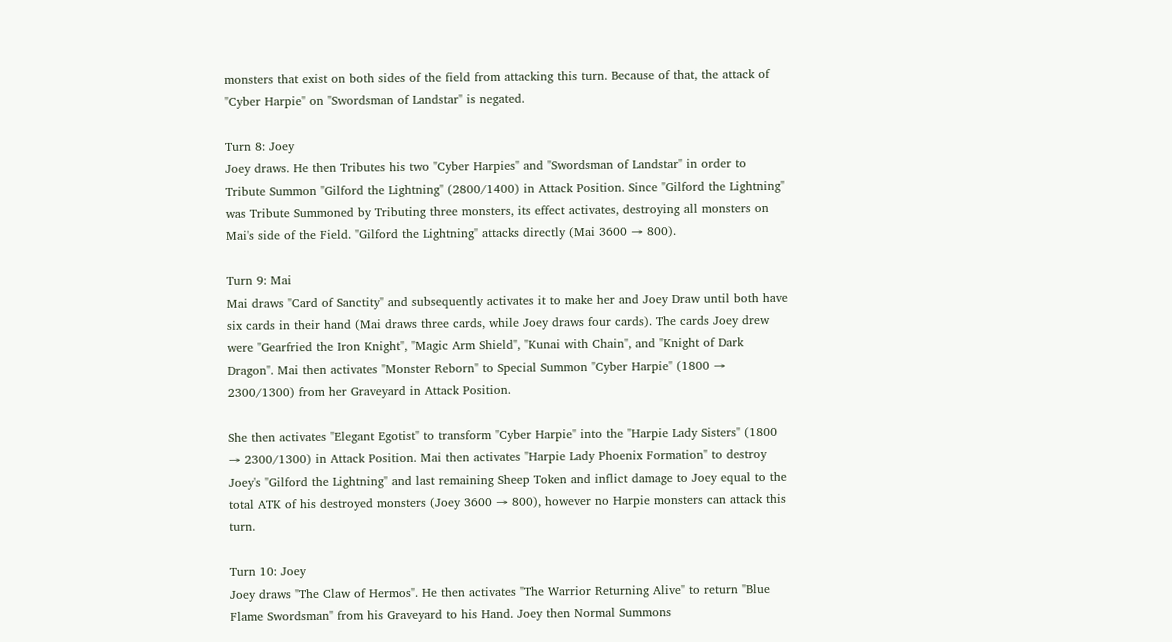monsters that exist on both sides of the field from attacking this turn. Because of that, the attack of "Cyber Harpie" on "Swordsman of Landstar" is negated.

Turn 8: Joey
Joey draws. He then Tributes his two "Cyber Harpies" and "Swordsman of Landstar" in order to Tribute Summon "Gilford the Lightning" (2800/1400) in Attack Position. Since "Gilford the Lightning" was Tribute Summoned by Tributing three monsters, its effect activates, destroying all monsters on Mai's side of the Field. "Gilford the Lightning" attacks directly (Mai 3600 → 800).

Turn 9: Mai
Mai draws "Card of Sanctity" and subsequently activates it to make her and Joey Draw until both have six cards in their hand (Mai draws three cards, while Joey draws four cards). The cards Joey drew were "Gearfried the Iron Knight", "Magic Arm Shield", "Kunai with Chain", and "Knight of Dark Dragon". Mai then activates "Monster Reborn" to Special Summon "Cyber Harpie" (1800 → 2300/1300) from her Graveyard in Attack Position.

She then activates "Elegant Egotist" to transform "Cyber Harpie" into the "Harpie Lady Sisters" (1800 → 2300/1300) in Attack Position. Mai then activates "Harpie Lady Phoenix Formation" to destroy Joey's "Gilford the Lightning" and last remaining Sheep Token and inflict damage to Joey equal to the total ATK of his destroyed monsters (Joey 3600 → 800), however no Harpie monsters can attack this turn.

Turn 10: Joey
Joey draws "The Claw of Hermos". He then activates "The Warrior Returning Alive" to return "Blue Flame Swordsman" from his Graveyard to his Hand. Joey then Normal Summons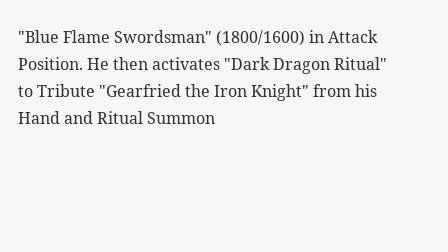"Blue Flame Swordsman" (1800/1600) in Attack Position. He then activates "Dark Dragon Ritual" to Tribute "Gearfried the Iron Knight" from his Hand and Ritual Summon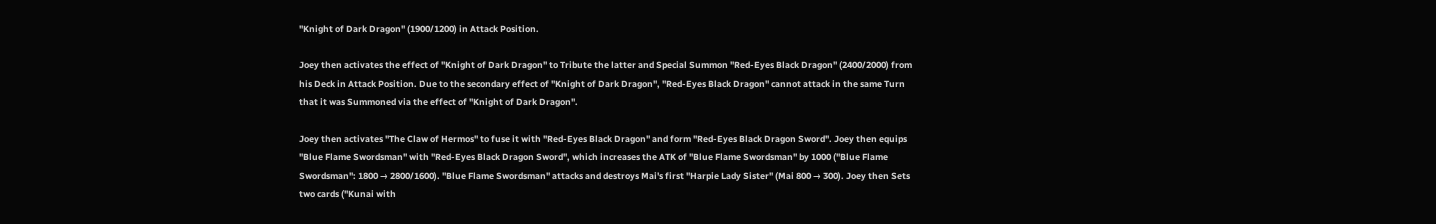"Knight of Dark Dragon" (1900/1200) in Attack Position.

Joey then activates the effect of "Knight of Dark Dragon" to Tribute the latter and Special Summon "Red-Eyes Black Dragon" (2400/2000) from his Deck in Attack Position. Due to the secondary effect of "Knight of Dark Dragon", "Red-Eyes Black Dragon" cannot attack in the same Turn that it was Summoned via the effect of "Knight of Dark Dragon".

Joey then activates "The Claw of Hermos" to fuse it with "Red-Eyes Black Dragon" and form "Red-Eyes Black Dragon Sword". Joey then equips "Blue Flame Swordsman" with "Red-Eyes Black Dragon Sword", which increases the ATK of "Blue Flame Swordsman" by 1000 ("Blue Flame Swordsman": 1800 → 2800/1600). "Blue Flame Swordsman" attacks and destroys Mai's first "Harpie Lady Sister" (Mai 800 → 300). Joey then Sets two cards ("Kunai with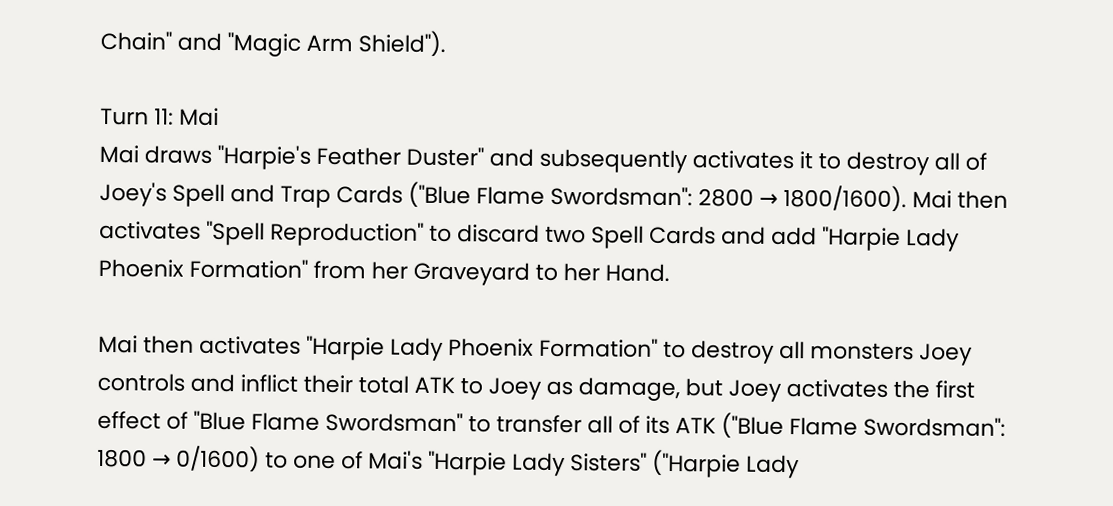Chain" and "Magic Arm Shield").

Turn 11: Mai
Mai draws "Harpie's Feather Duster" and subsequently activates it to destroy all of Joey's Spell and Trap Cards ("Blue Flame Swordsman": 2800 → 1800/1600). Mai then activates "Spell Reproduction" to discard two Spell Cards and add "Harpie Lady Phoenix Formation" from her Graveyard to her Hand.

Mai then activates "Harpie Lady Phoenix Formation" to destroy all monsters Joey controls and inflict their total ATK to Joey as damage, but Joey activates the first effect of "Blue Flame Swordsman" to transfer all of its ATK ("Blue Flame Swordsman": 1800 → 0/1600) to one of Mai's "Harpie Lady Sisters" ("Harpie Lady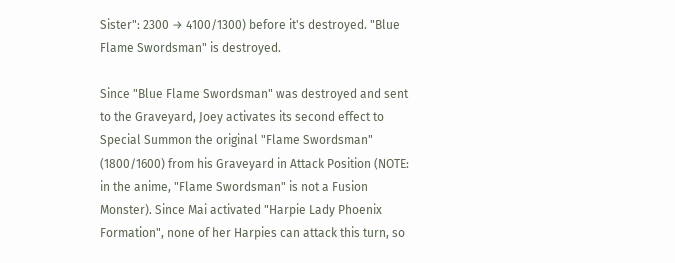Sister": 2300 → 4100/1300) before it's destroyed. "Blue Flame Swordsman" is destroyed.

Since "Blue Flame Swordsman" was destroyed and sent to the Graveyard, Joey activates its second effect to Special Summon the original "Flame Swordsman" (1800/1600) from his Graveyard in Attack Position (NOTE: in the anime, "Flame Swordsman" is not a Fusion Monster). Since Mai activated "Harpie Lady Phoenix Formation", none of her Harpies can attack this turn, so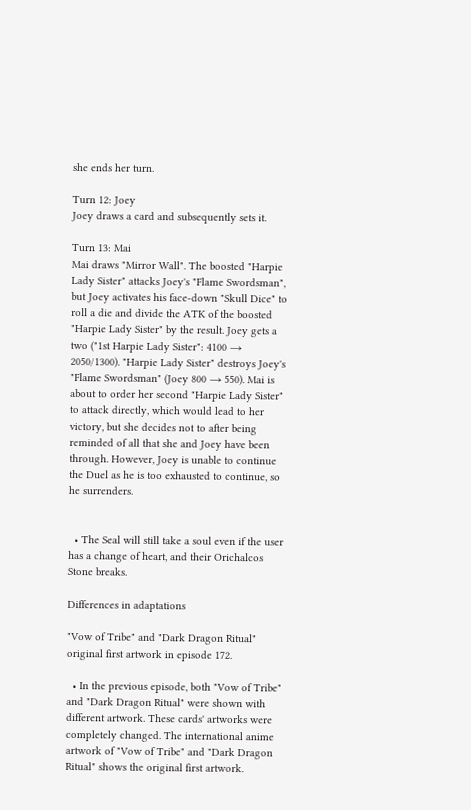she ends her turn.

Turn 12: Joey
Joey draws a card and subsequently sets it.

Turn 13: Mai
Mai draws "Mirror Wall". The boosted "Harpie Lady Sister" attacks Joey's "Flame Swordsman", but Joey activates his face-down "Skull Dice" to roll a die and divide the ATK of the boosted "Harpie Lady Sister" by the result. Joey gets a two ("1st Harpie Lady Sister": 4100 → 2050/1300). "Harpie Lady Sister" destroys Joey's "Flame Swordsman" (Joey 800 → 550). Mai is about to order her second "Harpie Lady Sister" to attack directly, which would lead to her victory, but she decides not to after being reminded of all that she and Joey have been through. However, Joey is unable to continue the Duel as he is too exhausted to continue, so he surrenders.


  • The Seal will still take a soul even if the user has a change of heart, and their Orichalcos Stone breaks.

Differences in adaptations

"Vow of Tribe" and "Dark Dragon Ritual" original first artwork in episode 172.

  • In the previous episode, both "Vow of Tribe" and "Dark Dragon Ritual" were shown with different artwork. These cards' artworks were completely changed. The international anime artwork of "Vow of Tribe" and "Dark Dragon Ritual" shows the original first artwork.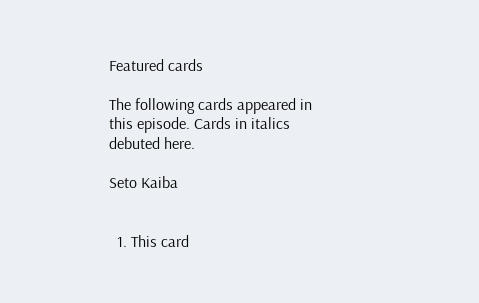Featured cards

The following cards appeared in this episode. Cards in italics debuted here.

Seto Kaiba


  1. This card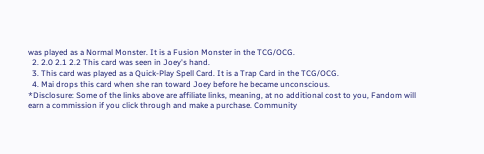was played as a Normal Monster. It is a Fusion Monster in the TCG/OCG.
  2. 2.0 2.1 2.2 This card was seen in Joey's hand.
  3. This card was played as a Quick-Play Spell Card. It is a Trap Card in the TCG/OCG.
  4. Mai drops this card when she ran toward Joey before he became unconscious.
*Disclosure: Some of the links above are affiliate links, meaning, at no additional cost to you, Fandom will earn a commission if you click through and make a purchase. Community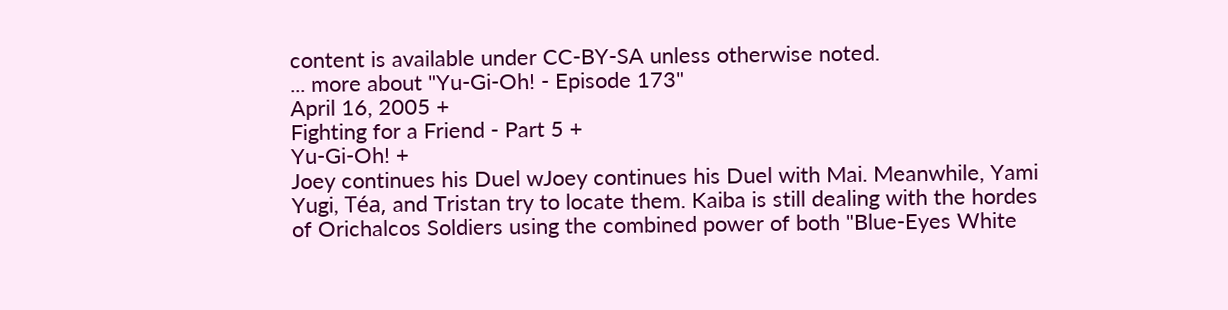content is available under CC-BY-SA unless otherwise noted.
... more about "Yu-Gi-Oh! - Episode 173"
April 16, 2005 +
Fighting for a Friend - Part 5 +
Yu-Gi-Oh! +
Joey continues his Duel wJoey continues his Duel with Mai. Meanwhile, Yami Yugi, Téa, and Tristan try to locate them. Kaiba is still dealing with the hordes of Orichalcos Soldiers using the combined power of both "Blue-Eyes White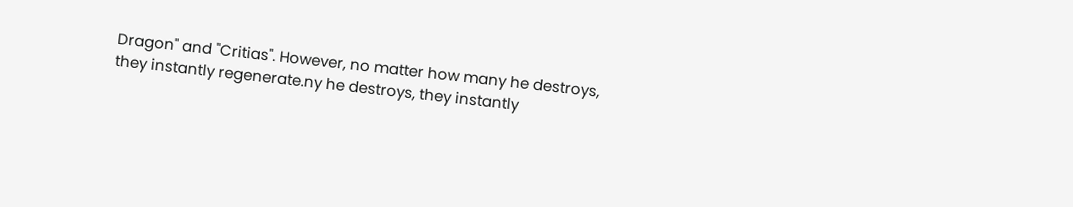Dragon" and "Critias". However, no matter how many he destroys, they instantly regenerate.ny he destroys, they instantly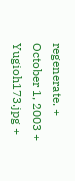regenerate. +
October 1, 2003 +
Yugioh173.jpg +